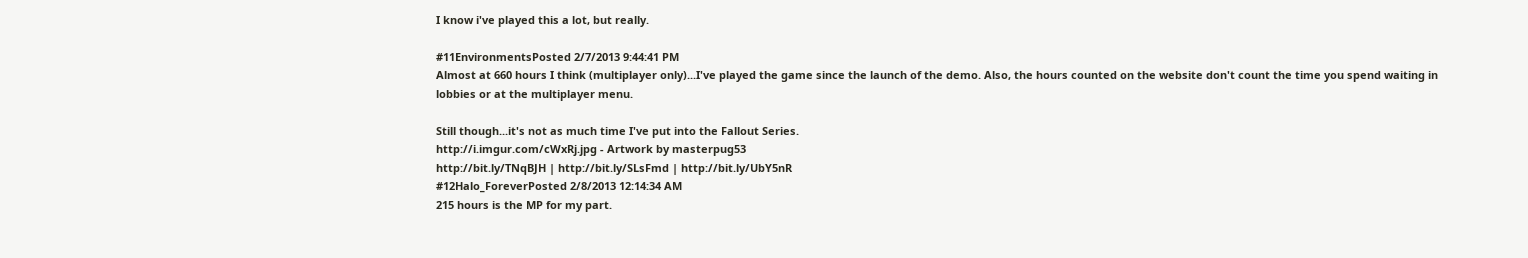I know i've played this a lot, but really.

#11EnvironmentsPosted 2/7/2013 9:44:41 PM
Almost at 660 hours I think (multiplayer only)...I've played the game since the launch of the demo. Also, the hours counted on the website don't count the time you spend waiting in lobbies or at the multiplayer menu.

Still though...it's not as much time I've put into the Fallout Series.
http://i.imgur.com/cWxRj.jpg - Artwork by masterpug53
http://bit.ly/TNqBJH | http://bit.ly/SLsFmd | http://bit.ly/UbY5nR
#12Halo_ForeverPosted 2/8/2013 12:14:34 AM
215 hours is the MP for my part.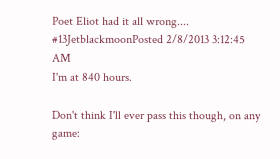Poet Eliot had it all wrong....
#13JetblackmoonPosted 2/8/2013 3:12:45 AM
I'm at 840 hours.

Don't think I'll ever pass this though, on any game: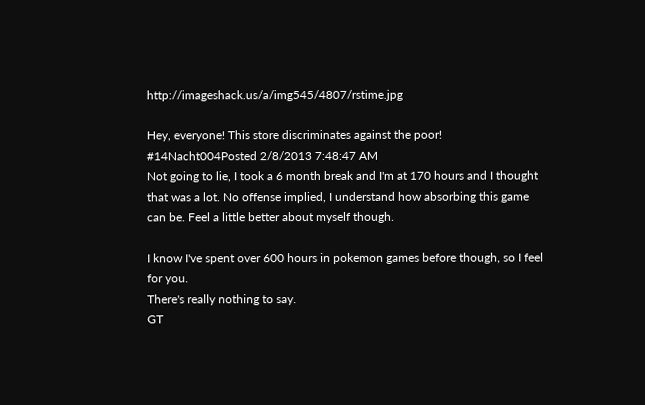http://imageshack.us/a/img545/4807/rstime.jpg

Hey, everyone! This store discriminates against the poor!
#14Nacht004Posted 2/8/2013 7:48:47 AM
Not going to lie, I took a 6 month break and I'm at 170 hours and I thought that was a lot. No offense implied, I understand how absorbing this game can be. Feel a little better about myself though.

I know I've spent over 600 hours in pokemon games before though, so I feel for you.
There's really nothing to say.
GT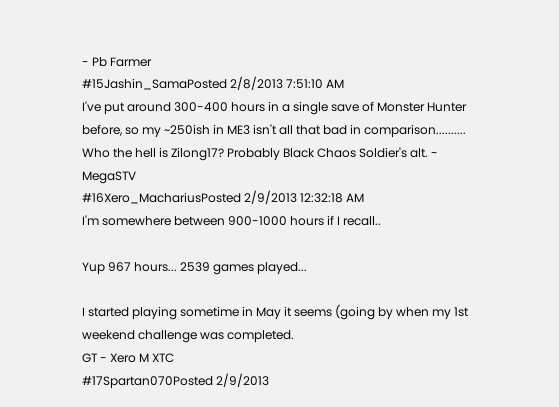- Pb Farmer
#15Jashin_SamaPosted 2/8/2013 7:51:10 AM
I've put around 300-400 hours in a single save of Monster Hunter before, so my ~250ish in ME3 isn't all that bad in comparison..........
Who the hell is Zilong17? Probably Black Chaos Soldier's alt. - MegaSTV
#16Xero_MachariusPosted 2/9/2013 12:32:18 AM
I'm somewhere between 900-1000 hours if I recall..

Yup 967 hours... 2539 games played...

I started playing sometime in May it seems (going by when my 1st weekend challenge was completed.
GT - Xero M XTC
#17Spartan070Posted 2/9/2013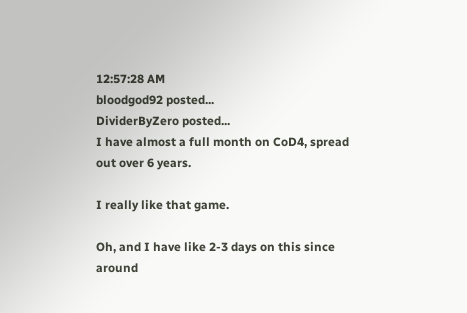12:57:28 AM
bloodgod92 posted...
DividerByZero posted...
I have almost a full month on CoD4, spread out over 6 years.

I really like that game.

Oh, and I have like 2-3 days on this since around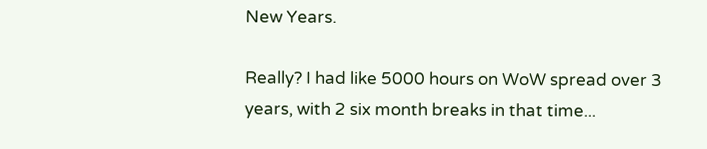New Years.

Really? I had like 5000 hours on WoW spread over 3 years, with 2 six month breaks in that time...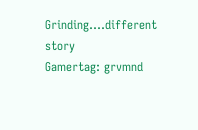Grinding....different story
Gamertag: grvmnd